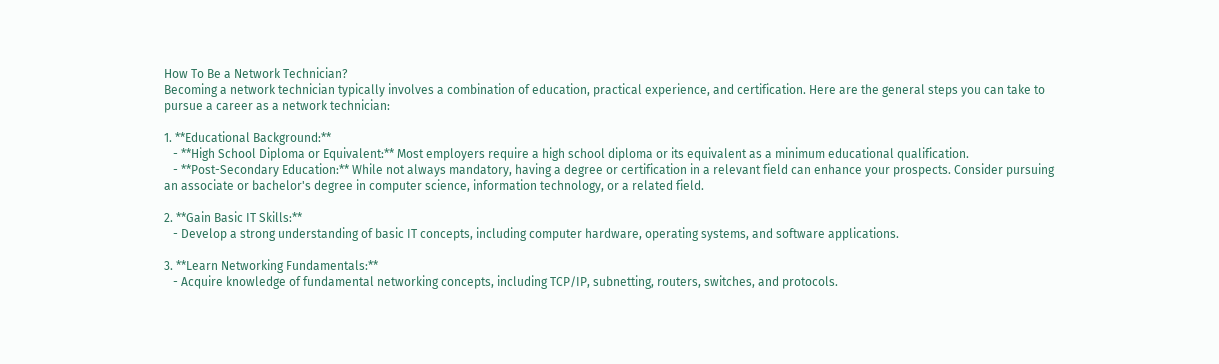How To Be a Network Technician?
Becoming a network technician typically involves a combination of education, practical experience, and certification. Here are the general steps you can take to pursue a career as a network technician:

1. **Educational Background:**
   - **High School Diploma or Equivalent:** Most employers require a high school diploma or its equivalent as a minimum educational qualification.
   - **Post-Secondary Education:** While not always mandatory, having a degree or certification in a relevant field can enhance your prospects. Consider pursuing an associate or bachelor's degree in computer science, information technology, or a related field.

2. **Gain Basic IT Skills:**
   - Develop a strong understanding of basic IT concepts, including computer hardware, operating systems, and software applications.

3. **Learn Networking Fundamentals:**
   - Acquire knowledge of fundamental networking concepts, including TCP/IP, subnetting, routers, switches, and protocols.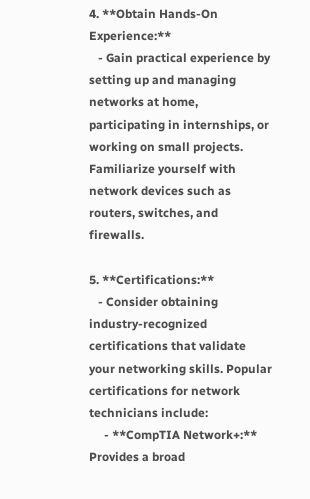4. **Obtain Hands-On Experience:**
   - Gain practical experience by setting up and managing networks at home, participating in internships, or working on small projects. Familiarize yourself with network devices such as routers, switches, and firewalls.

5. **Certifications:**
   - Consider obtaining industry-recognized certifications that validate your networking skills. Popular certifications for network technicians include:
     - **CompTIA Network+:** Provides a broad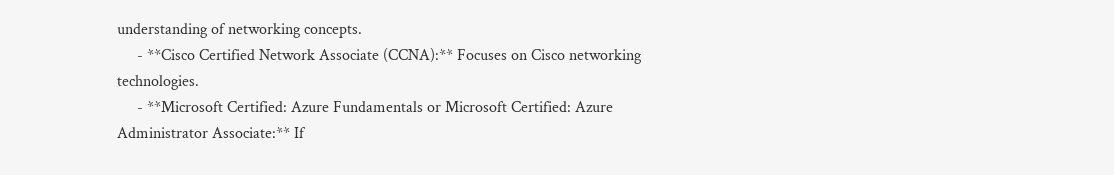understanding of networking concepts.
     - **Cisco Certified Network Associate (CCNA):** Focuses on Cisco networking technologies.
     - **Microsoft Certified: Azure Fundamentals or Microsoft Certified: Azure Administrator Associate:** If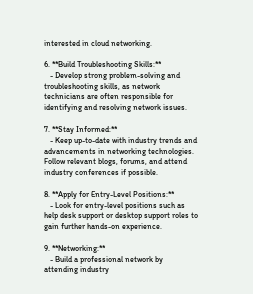interested in cloud networking.

6. **Build Troubleshooting Skills:**
   - Develop strong problem-solving and troubleshooting skills, as network technicians are often responsible for identifying and resolving network issues.

7. **Stay Informed:**
   - Keep up-to-date with industry trends and advancements in networking technologies. Follow relevant blogs, forums, and attend industry conferences if possible.

8. **Apply for Entry-Level Positions:**
   - Look for entry-level positions such as help desk support or desktop support roles to gain further hands-on experience.

9. **Networking:**
   - Build a professional network by attending industry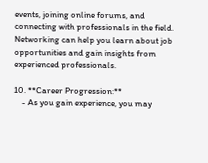events, joining online forums, and connecting with professionals in the field. Networking can help you learn about job opportunities and gain insights from experienced professionals.

10. **Career Progression:**
    - As you gain experience, you may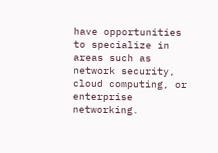have opportunities to specialize in areas such as network security, cloud computing, or enterprise networking.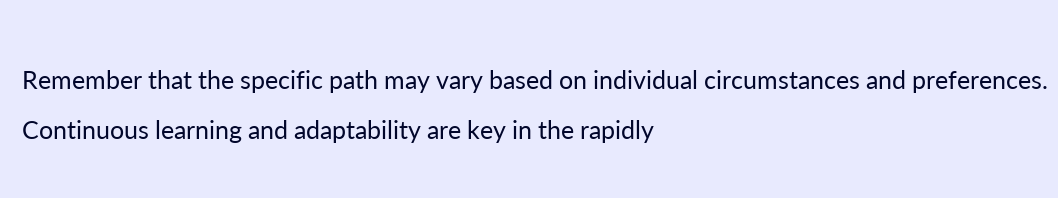Remember that the specific path may vary based on individual circumstances and preferences. Continuous learning and adaptability are key in the rapidly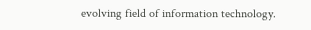evolving field of information technology.